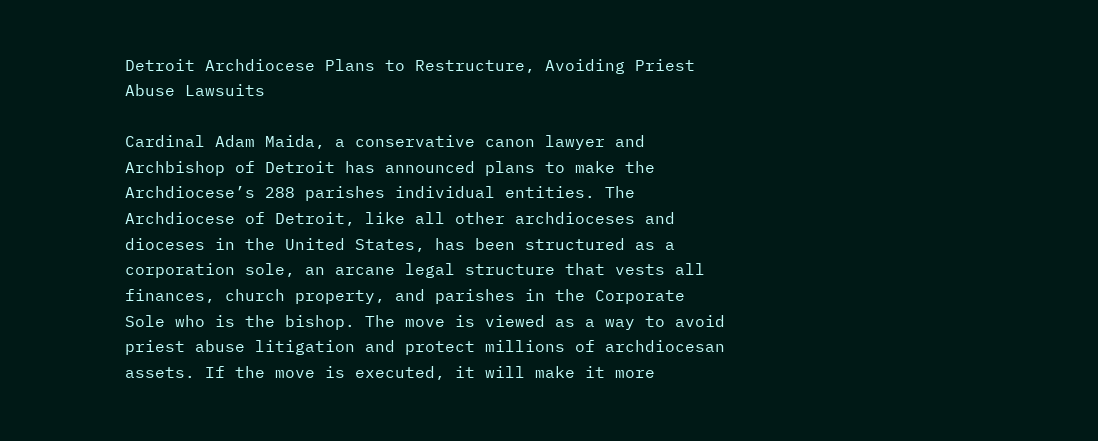Detroit Archdiocese Plans to Restructure, Avoiding Priest Abuse Lawsuits

Cardinal Adam Maida, a conservative canon lawyer and Archbishop of Detroit has announced plans to make the Archdiocese’s 288 parishes individual entities. The Archdiocese of Detroit, like all other archdioceses and dioceses in the United States, has been structured as a corporation sole, an arcane legal structure that vests all finances, church property, and parishes in the Corporate Sole who is the bishop. The move is viewed as a way to avoid priest abuse litigation and protect millions of archdiocesan assets. If the move is executed, it will make it more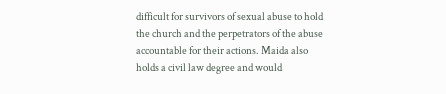difficult for survivors of sexual abuse to hold the church and the perpetrators of the abuse accountable for their actions. Maida also holds a civil law degree and would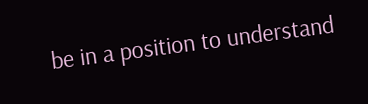be in a position to understand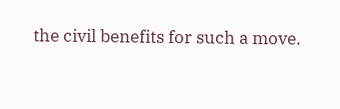the civil benefits for such a move.